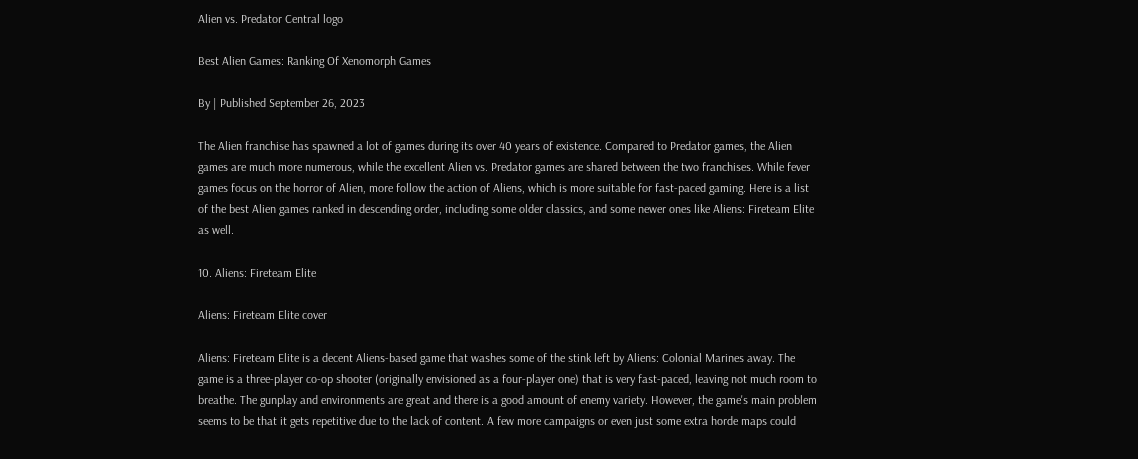Alien vs. Predator Central logo

Best Alien Games: Ranking Of Xenomorph Games

By | Published September 26, 2023

The Alien franchise has spawned a lot of games during its over 40 years of existence. Compared to Predator games, the Alien games are much more numerous, while the excellent Alien vs. Predator games are shared between the two franchises. While fever games focus on the horror of Alien, more follow the action of Aliens, which is more suitable for fast-paced gaming. Here is a list of the best Alien games ranked in descending order, including some older classics, and some newer ones like Aliens: Fireteam Elite as well.

10. Aliens: Fireteam Elite

Aliens: Fireteam Elite cover

Aliens: Fireteam Elite is a decent Aliens-based game that washes some of the stink left by Aliens: Colonial Marines away. The game is a three-player co-op shooter (originally envisioned as a four-player one) that is very fast-paced, leaving not much room to breathe. The gunplay and environments are great and there is a good amount of enemy variety. However, the game's main problem seems to be that it gets repetitive due to the lack of content. A few more campaigns or even just some extra horde maps could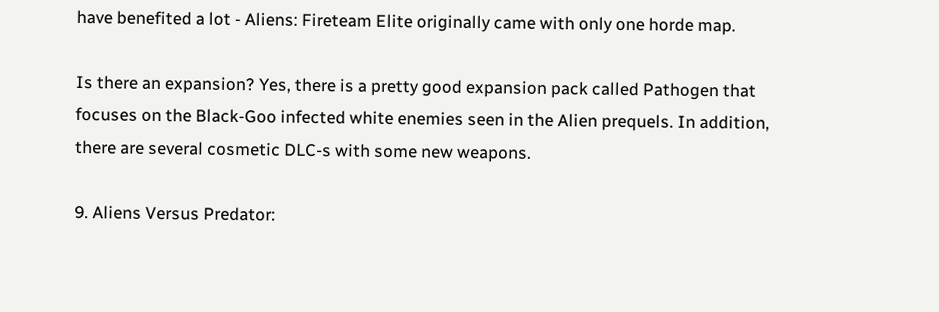have benefited a lot - Aliens: Fireteam Elite originally came with only one horde map.

Is there an expansion? Yes, there is a pretty good expansion pack called Pathogen that focuses on the Black-Goo infected white enemies seen in the Alien prequels. In addition, there are several cosmetic DLC-s with some new weapons.

9. Aliens Versus Predator: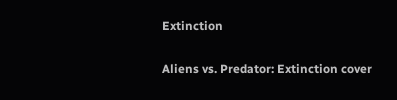Extinction

Aliens vs. Predator: Extinction cover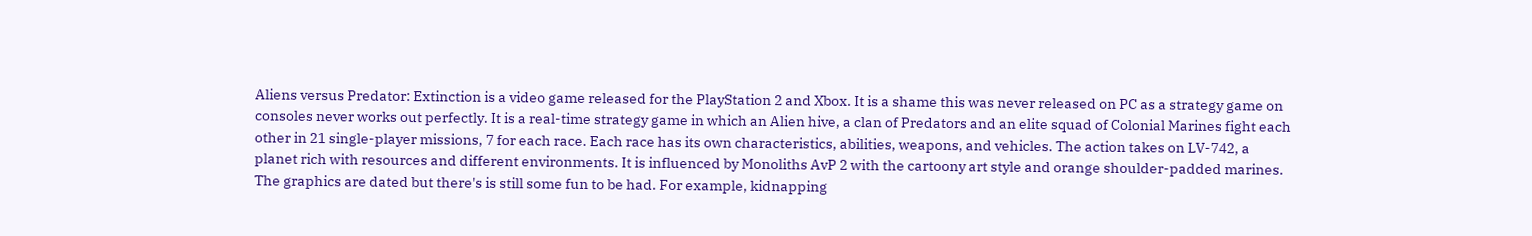Aliens versus Predator: Extinction is a video game released for the PlayStation 2 and Xbox. It is a shame this was never released on PC as a strategy game on consoles never works out perfectly. It is a real-time strategy game in which an Alien hive, a clan of Predators and an elite squad of Colonial Marines fight each other in 21 single-player missions, 7 for each race. Each race has its own characteristics, abilities, weapons, and vehicles. The action takes on LV-742, a planet rich with resources and different environments. It is influenced by Monoliths AvP 2 with the cartoony art style and orange shoulder-padded marines. The graphics are dated but there's is still some fun to be had. For example, kidnapping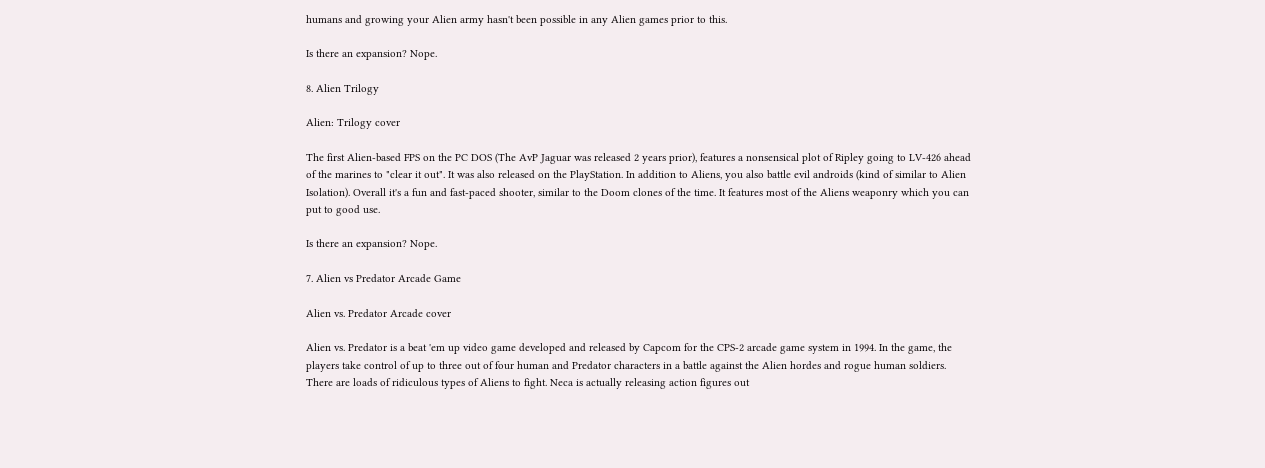humans and growing your Alien army hasn't been possible in any Alien games prior to this.

Is there an expansion? Nope.

8. Alien Trilogy

Alien: Trilogy cover

The first Alien-based FPS on the PC DOS (The AvP Jaguar was released 2 years prior), features a nonsensical plot of Ripley going to LV-426 ahead of the marines to "clear it out". It was also released on the PlayStation. In addition to Aliens, you also battle evil androids (kind of similar to Alien Isolation). Overall it's a fun and fast-paced shooter, similar to the Doom clones of the time. It features most of the Aliens weaponry which you can put to good use.

Is there an expansion? Nope.

7. Alien vs Predator Arcade Game

Alien vs. Predator Arcade cover

Alien vs. Predator is a beat 'em up video game developed and released by Capcom for the CPS-2 arcade game system in 1994. In the game, the players take control of up to three out of four human and Predator characters in a battle against the Alien hordes and rogue human soldiers. There are loads of ridiculous types of Aliens to fight. Neca is actually releasing action figures out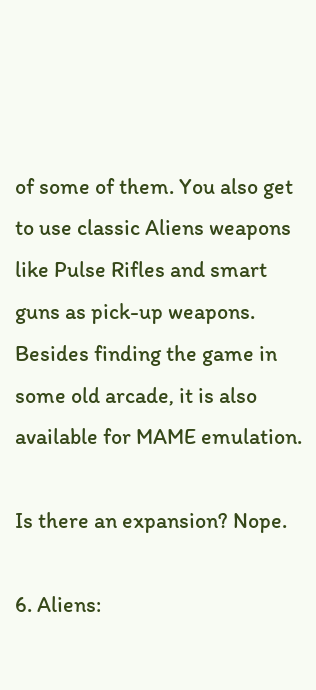of some of them. You also get to use classic Aliens weapons like Pulse Rifles and smart guns as pick-up weapons. Besides finding the game in some old arcade, it is also available for MAME emulation.

Is there an expansion? Nope.

6. Aliens: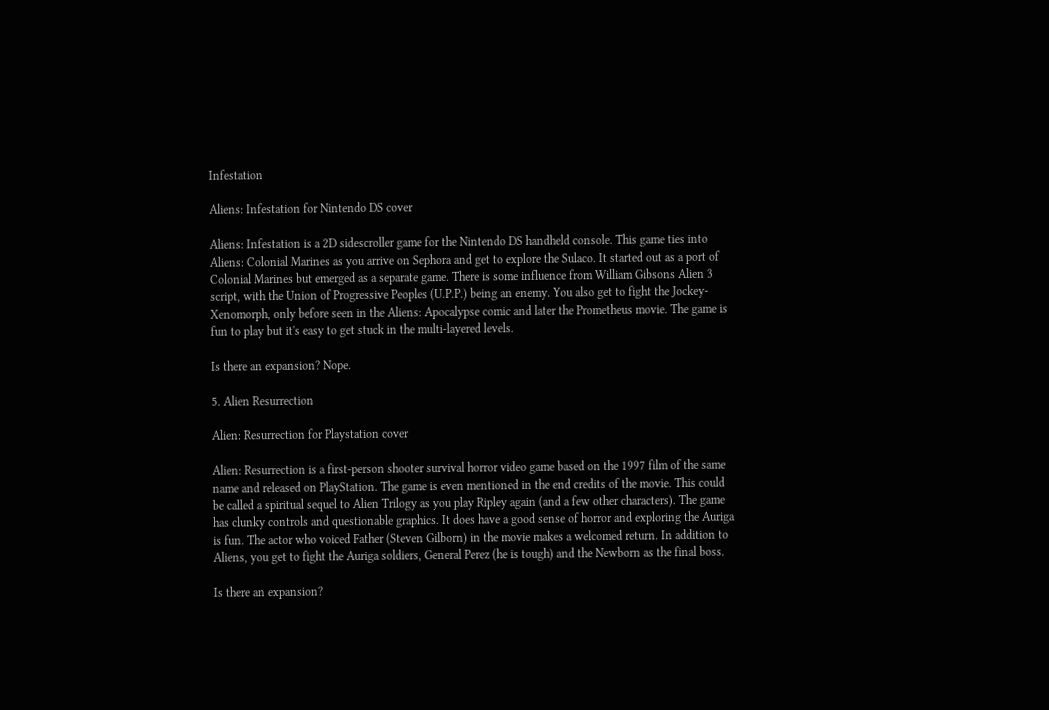Infestation

Aliens: Infestation for Nintendo DS cover

Aliens: Infestation is a 2D sidescroller game for the Nintendo DS handheld console. This game ties into Aliens: Colonial Marines as you arrive on Sephora and get to explore the Sulaco. It started out as a port of Colonial Marines but emerged as a separate game. There is some influence from William Gibsons Alien 3 script, with the Union of Progressive Peoples (U.P.P.) being an enemy. You also get to fight the Jockey-Xenomorph, only before seen in the Aliens: Apocalypse comic and later the Prometheus movie. The game is fun to play but it's easy to get stuck in the multi-layered levels.

Is there an expansion? Nope.

5. Alien Resurrection

Alien: Resurrection for Playstation cover

Alien: Resurrection is a first-person shooter survival horror video game based on the 1997 film of the same name and released on PlayStation. The game is even mentioned in the end credits of the movie. This could be called a spiritual sequel to Alien Trilogy as you play Ripley again (and a few other characters). The game has clunky controls and questionable graphics. It does have a good sense of horror and exploring the Auriga is fun. The actor who voiced Father (Steven Gilborn) in the movie makes a welcomed return. In addition to Aliens, you get to fight the Auriga soldiers, General Perez (he is tough) and the Newborn as the final boss.

Is there an expansion?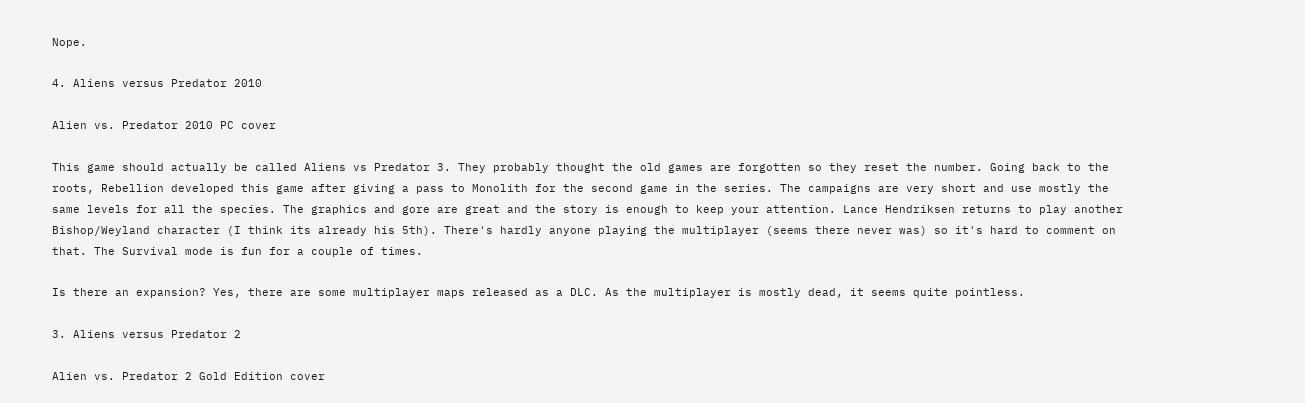Nope.

4. Aliens versus Predator 2010

Alien vs. Predator 2010 PC cover

This game should actually be called Aliens vs Predator 3. They probably thought the old games are forgotten so they reset the number. Going back to the roots, Rebellion developed this game after giving a pass to Monolith for the second game in the series. The campaigns are very short and use mostly the same levels for all the species. The graphics and gore are great and the story is enough to keep your attention. Lance Hendriksen returns to play another Bishop/Weyland character (I think its already his 5th). There's hardly anyone playing the multiplayer (seems there never was) so it's hard to comment on that. The Survival mode is fun for a couple of times.

Is there an expansion? Yes, there are some multiplayer maps released as a DLC. As the multiplayer is mostly dead, it seems quite pointless.

3. Aliens versus Predator 2

Alien vs. Predator 2 Gold Edition cover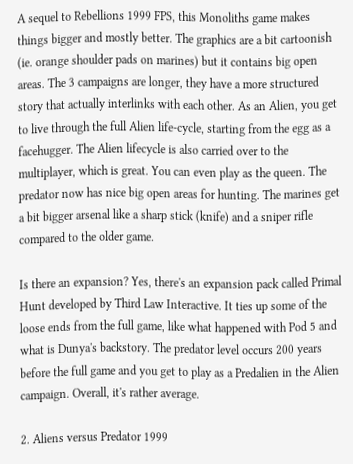A sequel to Rebellions 1999 FPS, this Monoliths game makes things bigger and mostly better. The graphics are a bit cartoonish (ie. orange shoulder pads on marines) but it contains big open areas. The 3 campaigns are longer, they have a more structured story that actually interlinks with each other. As an Alien, you get to live through the full Alien life-cycle, starting from the egg as a facehugger. The Alien lifecycle is also carried over to the multiplayer, which is great. You can even play as the queen. The predator now has nice big open areas for hunting. The marines get a bit bigger arsenal like a sharp stick (knife) and a sniper rifle compared to the older game.

Is there an expansion? Yes, there's an expansion pack called Primal Hunt developed by Third Law Interactive. It ties up some of the loose ends from the full game, like what happened with Pod 5 and what is Dunya's backstory. The predator level occurs 200 years before the full game and you get to play as a Predalien in the Alien campaign. Overall, it's rather average.

2. Aliens versus Predator 1999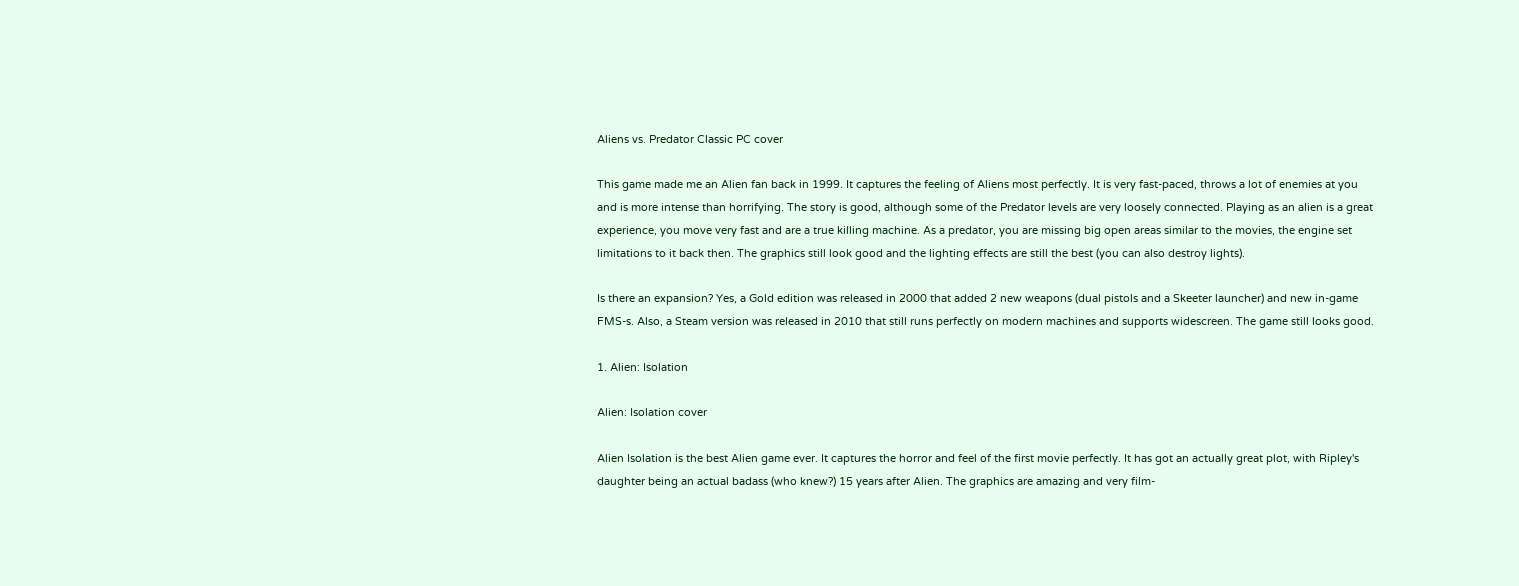Aliens vs. Predator Classic PC cover

This game made me an Alien fan back in 1999. It captures the feeling of Aliens most perfectly. It is very fast-paced, throws a lot of enemies at you and is more intense than horrifying. The story is good, although some of the Predator levels are very loosely connected. Playing as an alien is a great experience, you move very fast and are a true killing machine. As a predator, you are missing big open areas similar to the movies, the engine set limitations to it back then. The graphics still look good and the lighting effects are still the best (you can also destroy lights).

Is there an expansion? Yes, a Gold edition was released in 2000 that added 2 new weapons (dual pistols and a Skeeter launcher) and new in-game FMS-s. Also, a Steam version was released in 2010 that still runs perfectly on modern machines and supports widescreen. The game still looks good.

1. Alien: Isolation

Alien: Isolation cover

Alien Isolation is the best Alien game ever. It captures the horror and feel of the first movie perfectly. It has got an actually great plot, with Ripley's daughter being an actual badass (who knew?) 15 years after Alien. The graphics are amazing and very film-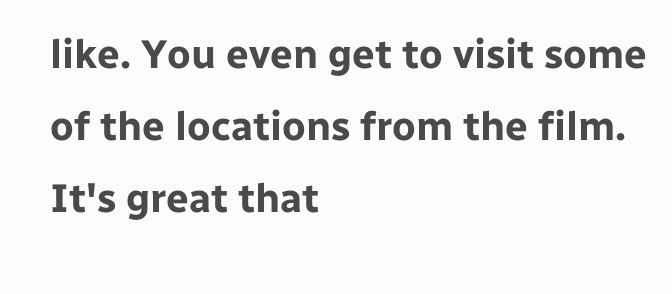like. You even get to visit some of the locations from the film. It's great that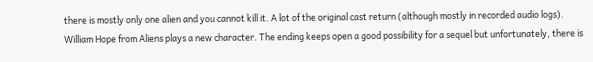there is mostly only one alien and you cannot kill it. A lot of the original cast return (although mostly in recorded audio logs). William Hope from Aliens plays a new character. The ending keeps open a good possibility for a sequel but unfortunately, there is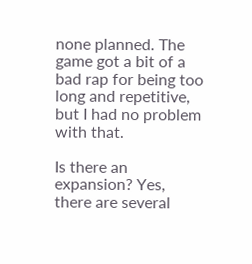none planned. The game got a bit of a bad rap for being too long and repetitive, but I had no problem with that.

Is there an expansion? Yes, there are several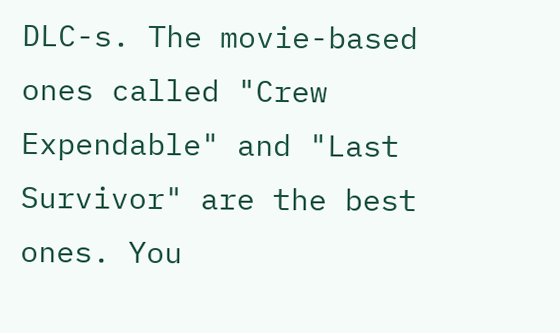DLC-s. The movie-based ones called "Crew Expendable" and "Last Survivor" are the best ones. You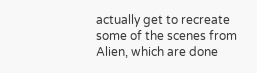actually get to recreate some of the scenes from Alien, which are done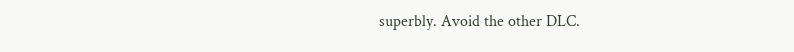superbly. Avoid the other DLC.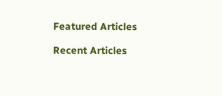Featured Articles

Recent Articles